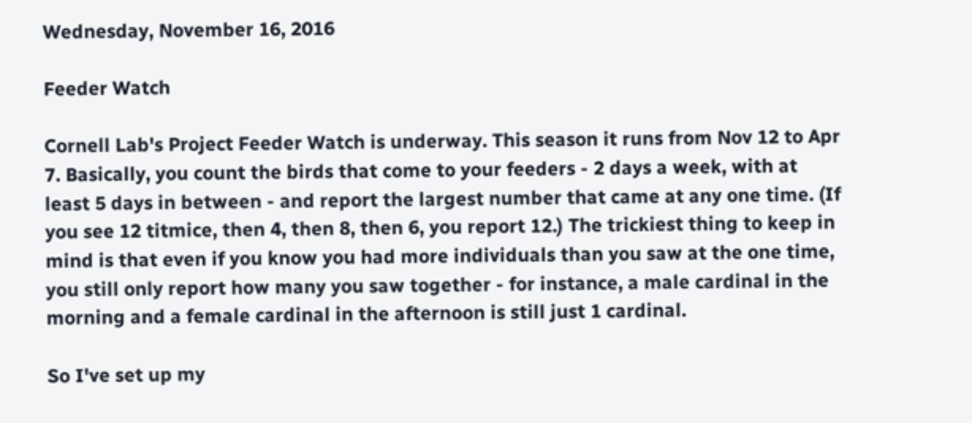Wednesday, November 16, 2016

Feeder Watch

Cornell Lab's Project Feeder Watch is underway. This season it runs from Nov 12 to Apr 7. Basically, you count the birds that come to your feeders - 2 days a week, with at least 5 days in between - and report the largest number that came at any one time. (If you see 12 titmice, then 4, then 8, then 6, you report 12.) The trickiest thing to keep in mind is that even if you know you had more individuals than you saw at the one time, you still only report how many you saw together - for instance, a male cardinal in the morning and a female cardinal in the afternoon is still just 1 cardinal.

So I've set up my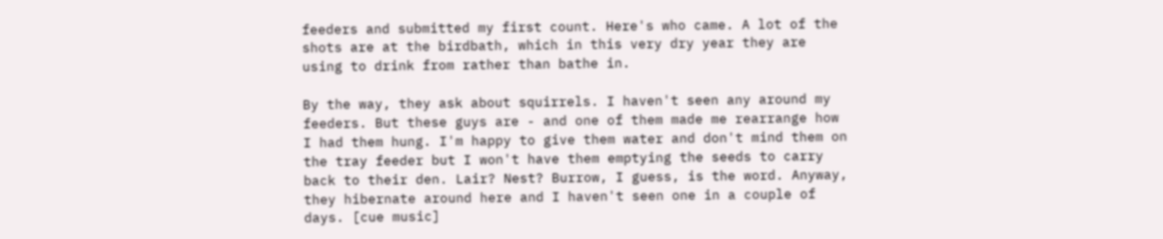feeders and submitted my first count. Here's who came. A lot of the shots are at the birdbath, which in this very dry year they are using to drink from rather than bathe in.

By the way, they ask about squirrels. I haven't seen any around my feeders. But these guys are - and one of them made me rearrange how I had them hung. I'm happy to give them water and don't mind them on the tray feeder but I won't have them emptying the seeds to carry back to their den. Lair? Nest? Burrow, I guess, is the word. Anyway, they hibernate around here and I haven't seen one in a couple of days. [cue music]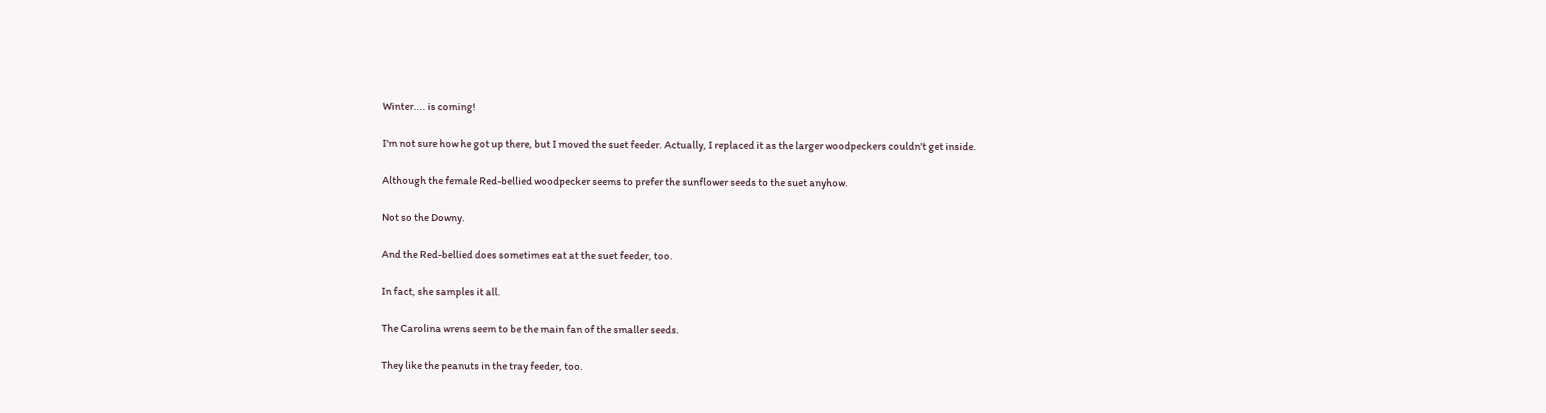Winter.... is coming!

I'm not sure how he got up there, but I moved the suet feeder. Actually, I replaced it as the larger woodpeckers couldn't get inside.

Although the female Red-bellied woodpecker seems to prefer the sunflower seeds to the suet anyhow.

Not so the Downy.

And the Red-bellied does sometimes eat at the suet feeder, too.

In fact, she samples it all.

The Carolina wrens seem to be the main fan of the smaller seeds.

They like the peanuts in the tray feeder, too.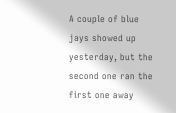A couple of blue jays showed up yesterday, but the second one ran the first one away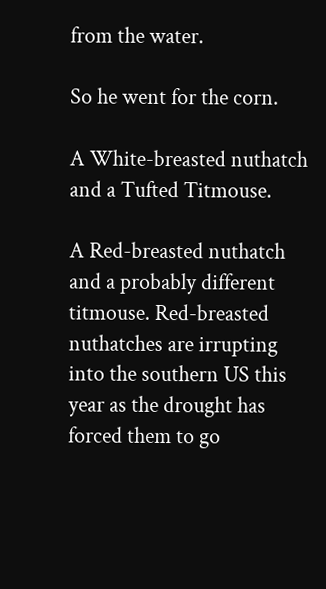from the water.

So he went for the corn.

A White-breasted nuthatch and a Tufted Titmouse.

A Red-breasted nuthatch and a probably different titmouse. Red-breasted nuthatches are irrupting into the southern US this year as the drought has forced them to go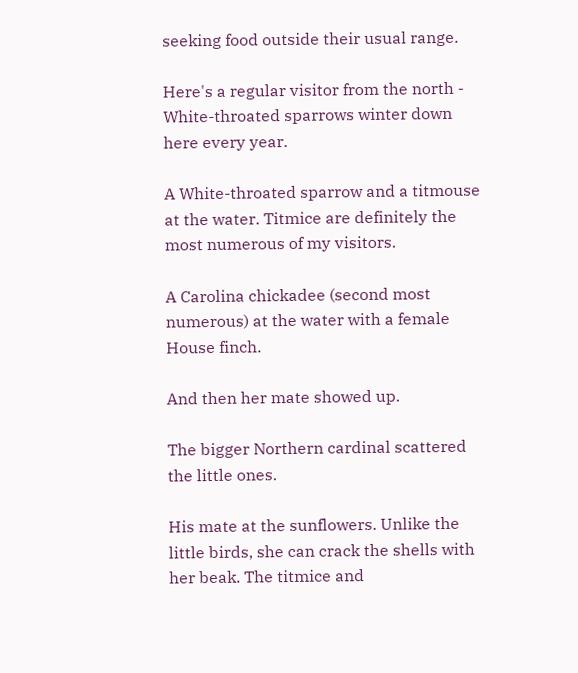seeking food outside their usual range.

Here's a regular visitor from the north - White-throated sparrows winter down here every year.

A White-throated sparrow and a titmouse at the water. Titmice are definitely the most numerous of my visitors.

A Carolina chickadee (second most numerous) at the water with a female House finch.

And then her mate showed up.

The bigger Northern cardinal scattered the little ones.

His mate at the sunflowers. Unlike the little birds, she can crack the shells with her beak. The titmice and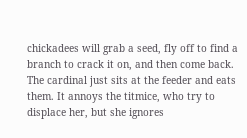chickadees will grab a seed, fly off to find a branch to crack it on, and then come back. The cardinal just sits at the feeder and eats them. It annoys the titmice, who try to displace her, but she ignores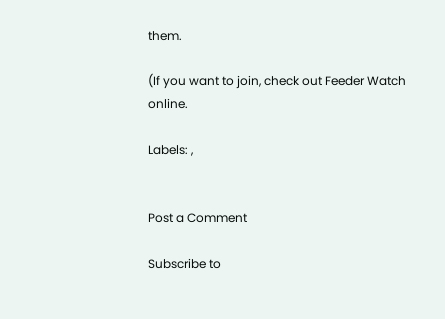them.

(If you want to join, check out Feeder Watch online.

Labels: ,


Post a Comment

Subscribe to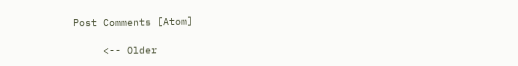Post Comments [Atom]

     <-- Older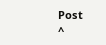Post                     ^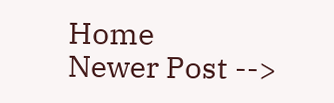Home                    Newer Post -->